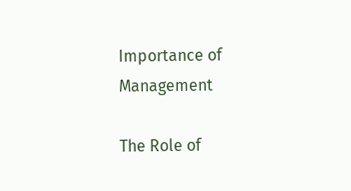Importance of Management

The Role of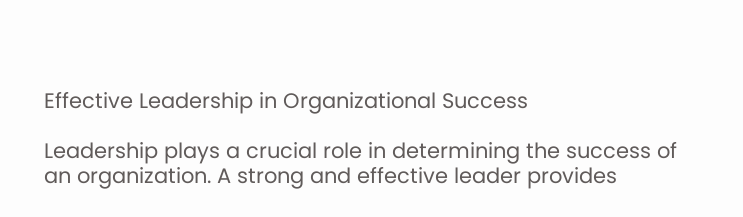Effective Leadership in Organizational Success

Leadership plays a crucial role in determining the success of an organization. A strong and effective leader provides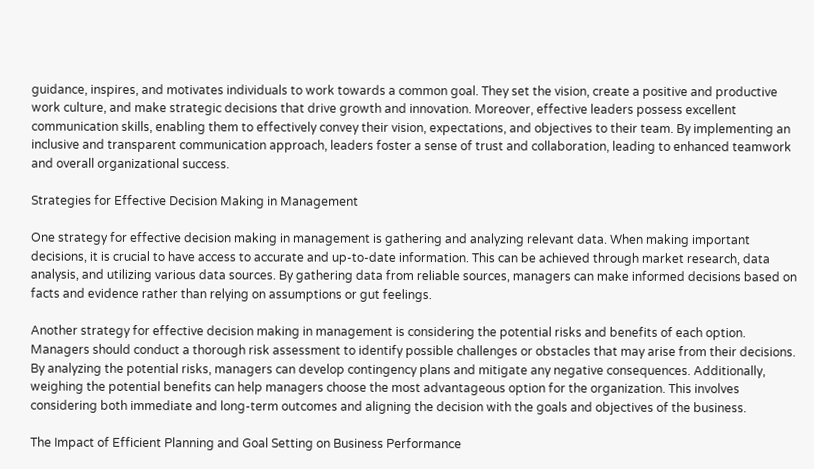guidance, inspires, and motivates individuals to work towards a common goal. They set the vision, create a positive and productive work culture, and make strategic decisions that drive growth and innovation. Moreover, effective leaders possess excellent communication skills, enabling them to effectively convey their vision, expectations, and objectives to their team. By implementing an inclusive and transparent communication approach, leaders foster a sense of trust and collaboration, leading to enhanced teamwork and overall organizational success.

Strategies for Effective Decision Making in Management

One strategy for effective decision making in management is gathering and analyzing relevant data. When making important decisions, it is crucial to have access to accurate and up-to-date information. This can be achieved through market research, data analysis, and utilizing various data sources. By gathering data from reliable sources, managers can make informed decisions based on facts and evidence rather than relying on assumptions or gut feelings.

Another strategy for effective decision making in management is considering the potential risks and benefits of each option. Managers should conduct a thorough risk assessment to identify possible challenges or obstacles that may arise from their decisions. By analyzing the potential risks, managers can develop contingency plans and mitigate any negative consequences. Additionally, weighing the potential benefits can help managers choose the most advantageous option for the organization. This involves considering both immediate and long-term outcomes and aligning the decision with the goals and objectives of the business.

The Impact of Efficient Planning and Goal Setting on Business Performance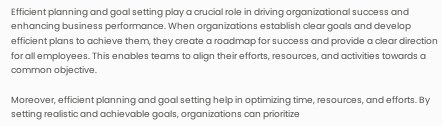Efficient planning and goal setting play a crucial role in driving organizational success and enhancing business performance. When organizations establish clear goals and develop efficient plans to achieve them, they create a roadmap for success and provide a clear direction for all employees. This enables teams to align their efforts, resources, and activities towards a common objective.

Moreover, efficient planning and goal setting help in optimizing time, resources, and efforts. By setting realistic and achievable goals, organizations can prioritize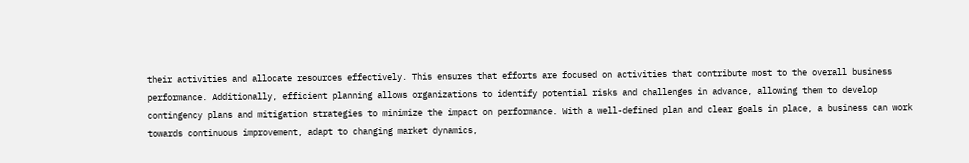their activities and allocate resources effectively. This ensures that efforts are focused on activities that contribute most to the overall business performance. Additionally, efficient planning allows organizations to identify potential risks and challenges in advance, allowing them to develop contingency plans and mitigation strategies to minimize the impact on performance. With a well-defined plan and clear goals in place, a business can work towards continuous improvement, adapt to changing market dynamics,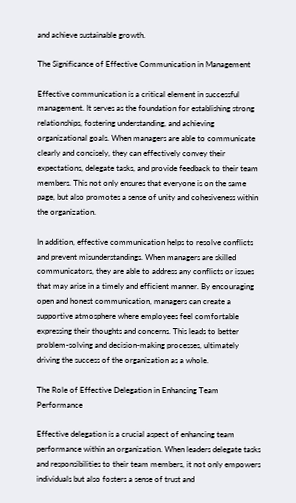and achieve sustainable growth.

The Significance of Effective Communication in Management

Effective communication is a critical element in successful management. It serves as the foundation for establishing strong relationships, fostering understanding, and achieving organizational goals. When managers are able to communicate clearly and concisely, they can effectively convey their expectations, delegate tasks, and provide feedback to their team members. This not only ensures that everyone is on the same page, but also promotes a sense of unity and cohesiveness within the organization.

In addition, effective communication helps to resolve conflicts and prevent misunderstandings. When managers are skilled communicators, they are able to address any conflicts or issues that may arise in a timely and efficient manner. By encouraging open and honest communication, managers can create a supportive atmosphere where employees feel comfortable expressing their thoughts and concerns. This leads to better problem-solving and decision-making processes, ultimately driving the success of the organization as a whole.

The Role of Effective Delegation in Enhancing Team Performance

Effective delegation is a crucial aspect of enhancing team performance within an organization. When leaders delegate tasks and responsibilities to their team members, it not only empowers individuals but also fosters a sense of trust and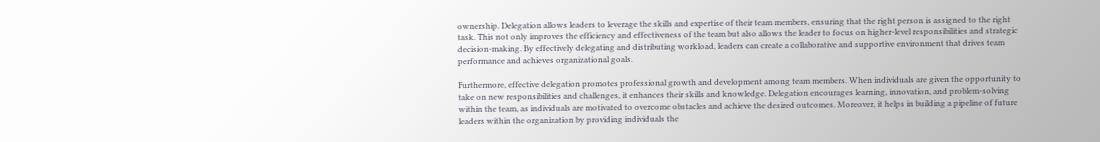ownership. Delegation allows leaders to leverage the skills and expertise of their team members, ensuring that the right person is assigned to the right task. This not only improves the efficiency and effectiveness of the team but also allows the leader to focus on higher-level responsibilities and strategic decision-making. By effectively delegating and distributing workload, leaders can create a collaborative and supportive environment that drives team performance and achieves organizational goals.

Furthermore, effective delegation promotes professional growth and development among team members. When individuals are given the opportunity to take on new responsibilities and challenges, it enhances their skills and knowledge. Delegation encourages learning, innovation, and problem-solving within the team, as individuals are motivated to overcome obstacles and achieve the desired outcomes. Moreover, it helps in building a pipeline of future leaders within the organization by providing individuals the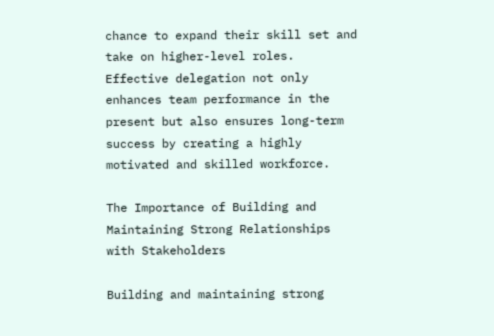chance to expand their skill set and take on higher-level roles. Effective delegation not only enhances team performance in the present but also ensures long-term success by creating a highly motivated and skilled workforce.

The Importance of Building and Maintaining Strong Relationships with Stakeholders

Building and maintaining strong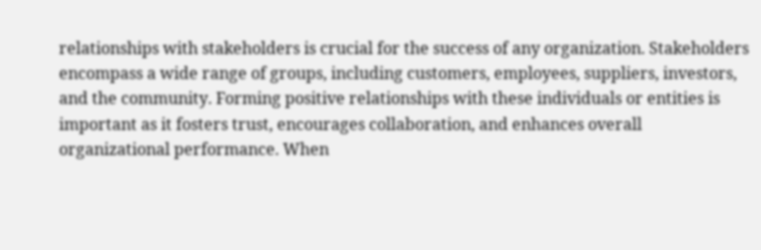relationships with stakeholders is crucial for the success of any organization. Stakeholders encompass a wide range of groups, including customers, employees, suppliers, investors, and the community. Forming positive relationships with these individuals or entities is important as it fosters trust, encourages collaboration, and enhances overall organizational performance. When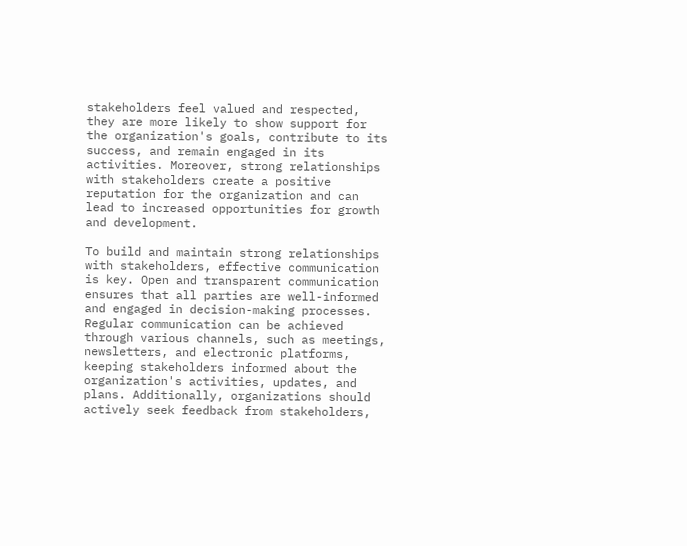stakeholders feel valued and respected, they are more likely to show support for the organization's goals, contribute to its success, and remain engaged in its activities. Moreover, strong relationships with stakeholders create a positive reputation for the organization and can lead to increased opportunities for growth and development.

To build and maintain strong relationships with stakeholders, effective communication is key. Open and transparent communication ensures that all parties are well-informed and engaged in decision-making processes. Regular communication can be achieved through various channels, such as meetings, newsletters, and electronic platforms, keeping stakeholders informed about the organization's activities, updates, and plans. Additionally, organizations should actively seek feedback from stakeholders,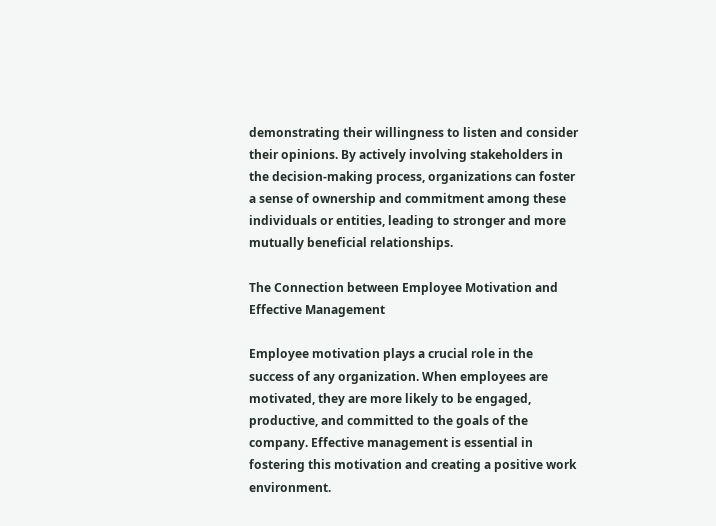demonstrating their willingness to listen and consider their opinions. By actively involving stakeholders in the decision-making process, organizations can foster a sense of ownership and commitment among these individuals or entities, leading to stronger and more mutually beneficial relationships.

The Connection between Employee Motivation and Effective Management

Employee motivation plays a crucial role in the success of any organization. When employees are motivated, they are more likely to be engaged, productive, and committed to the goals of the company. Effective management is essential in fostering this motivation and creating a positive work environment.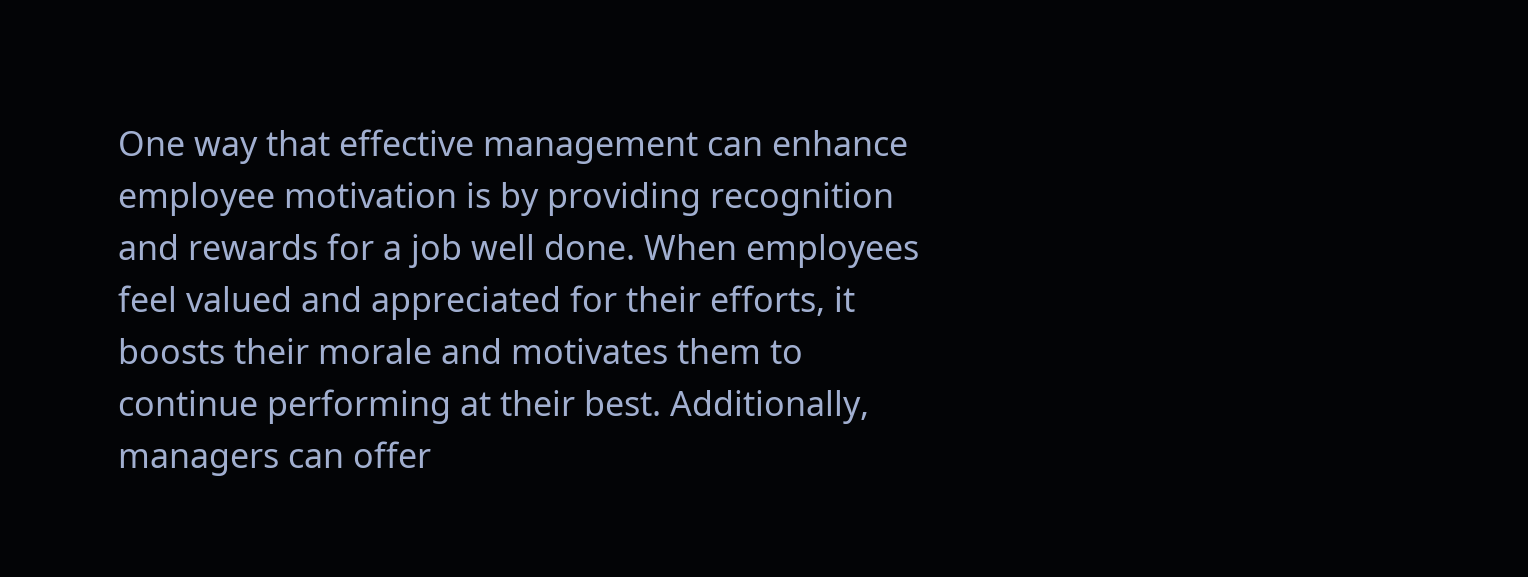One way that effective management can enhance employee motivation is by providing recognition and rewards for a job well done. When employees feel valued and appreciated for their efforts, it boosts their morale and motivates them to continue performing at their best. Additionally, managers can offer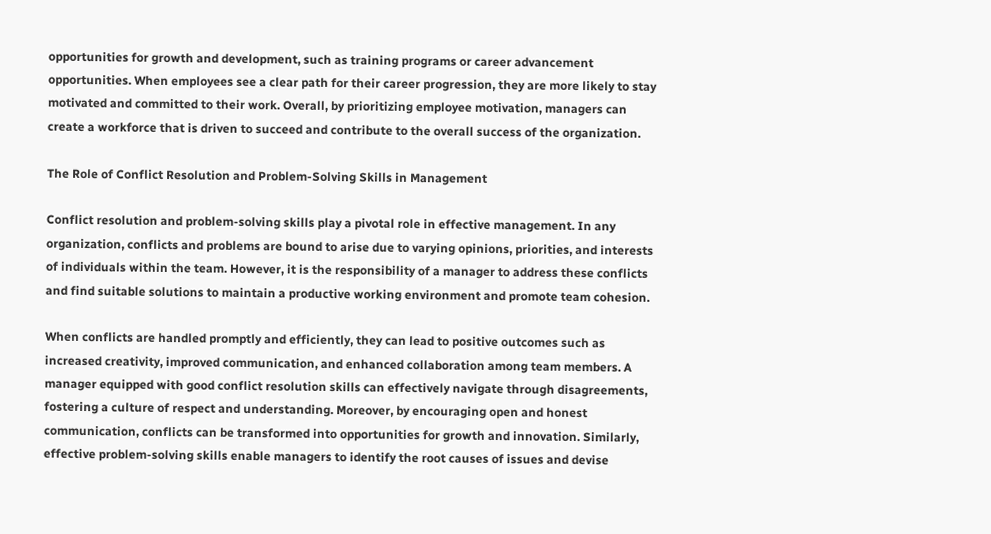opportunities for growth and development, such as training programs or career advancement opportunities. When employees see a clear path for their career progression, they are more likely to stay motivated and committed to their work. Overall, by prioritizing employee motivation, managers can create a workforce that is driven to succeed and contribute to the overall success of the organization.

The Role of Conflict Resolution and Problem-Solving Skills in Management

Conflict resolution and problem-solving skills play a pivotal role in effective management. In any organization, conflicts and problems are bound to arise due to varying opinions, priorities, and interests of individuals within the team. However, it is the responsibility of a manager to address these conflicts and find suitable solutions to maintain a productive working environment and promote team cohesion.

When conflicts are handled promptly and efficiently, they can lead to positive outcomes such as increased creativity, improved communication, and enhanced collaboration among team members. A manager equipped with good conflict resolution skills can effectively navigate through disagreements, fostering a culture of respect and understanding. Moreover, by encouraging open and honest communication, conflicts can be transformed into opportunities for growth and innovation. Similarly, effective problem-solving skills enable managers to identify the root causes of issues and devise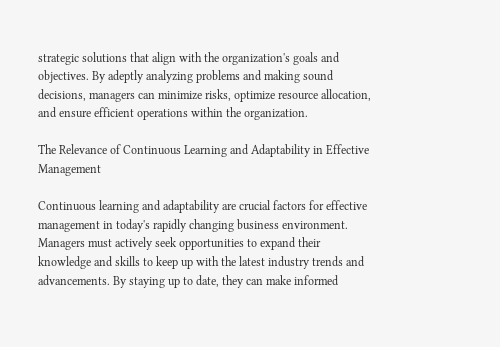strategic solutions that align with the organization's goals and objectives. By adeptly analyzing problems and making sound decisions, managers can minimize risks, optimize resource allocation, and ensure efficient operations within the organization.

The Relevance of Continuous Learning and Adaptability in Effective Management

Continuous learning and adaptability are crucial factors for effective management in today's rapidly changing business environment. Managers must actively seek opportunities to expand their knowledge and skills to keep up with the latest industry trends and advancements. By staying up to date, they can make informed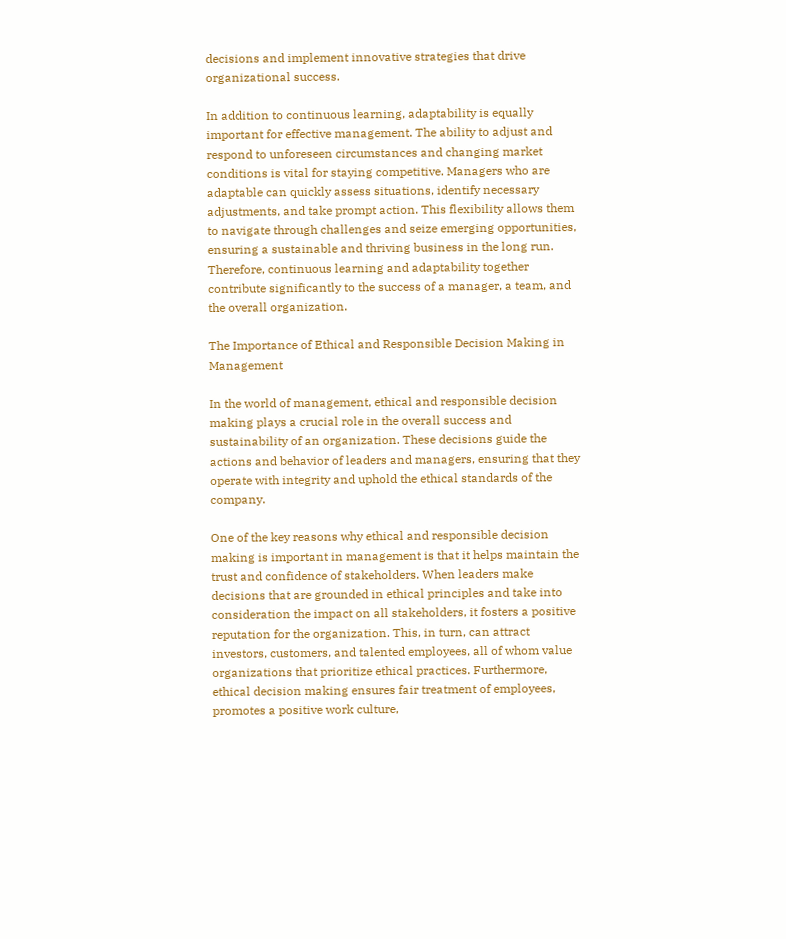decisions and implement innovative strategies that drive organizational success.

In addition to continuous learning, adaptability is equally important for effective management. The ability to adjust and respond to unforeseen circumstances and changing market conditions is vital for staying competitive. Managers who are adaptable can quickly assess situations, identify necessary adjustments, and take prompt action. This flexibility allows them to navigate through challenges and seize emerging opportunities, ensuring a sustainable and thriving business in the long run. Therefore, continuous learning and adaptability together contribute significantly to the success of a manager, a team, and the overall organization.

The Importance of Ethical and Responsible Decision Making in Management

In the world of management, ethical and responsible decision making plays a crucial role in the overall success and sustainability of an organization. These decisions guide the actions and behavior of leaders and managers, ensuring that they operate with integrity and uphold the ethical standards of the company.

One of the key reasons why ethical and responsible decision making is important in management is that it helps maintain the trust and confidence of stakeholders. When leaders make decisions that are grounded in ethical principles and take into consideration the impact on all stakeholders, it fosters a positive reputation for the organization. This, in turn, can attract investors, customers, and talented employees, all of whom value organizations that prioritize ethical practices. Furthermore, ethical decision making ensures fair treatment of employees, promotes a positive work culture,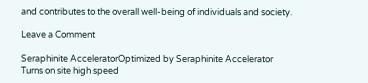and contributes to the overall well-being of individuals and society.

Leave a Comment

Seraphinite AcceleratorOptimized by Seraphinite Accelerator
Turns on site high speed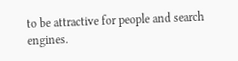to be attractive for people and search engines.